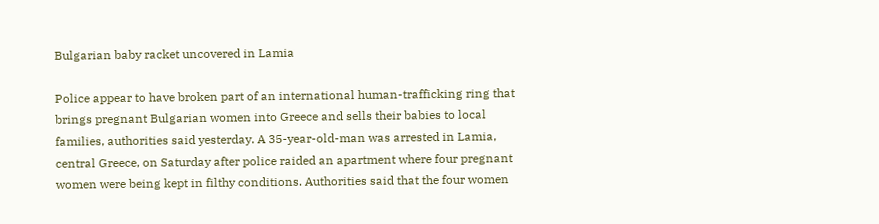Bulgarian baby racket uncovered in Lamia

Police appear to have broken part of an international human-trafficking ring that brings pregnant Bulgarian women into Greece and sells their babies to local families, authorities said yesterday. A 35-year-old-man was arrested in Lamia, central Greece, on Saturday after police raided an apartment where four pregnant women were being kept in filthy conditions. Authorities said that the four women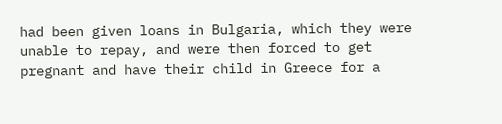had been given loans in Bulgaria, which they were unable to repay, and were then forced to get pregnant and have their child in Greece for a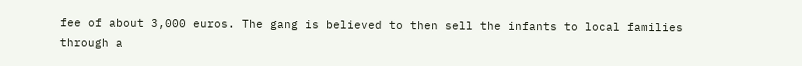fee of about 3,000 euros. The gang is believed to then sell the infants to local families through a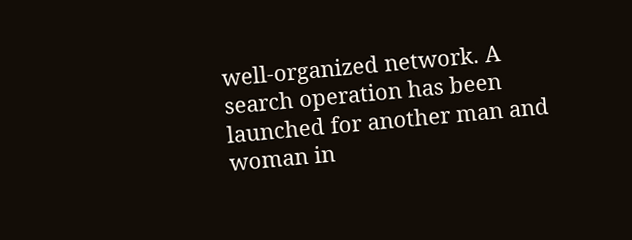well-organized network. A search operation has been launched for another man and woman in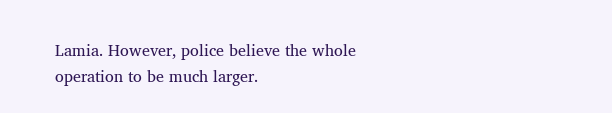Lamia. However, police believe the whole operation to be much larger.